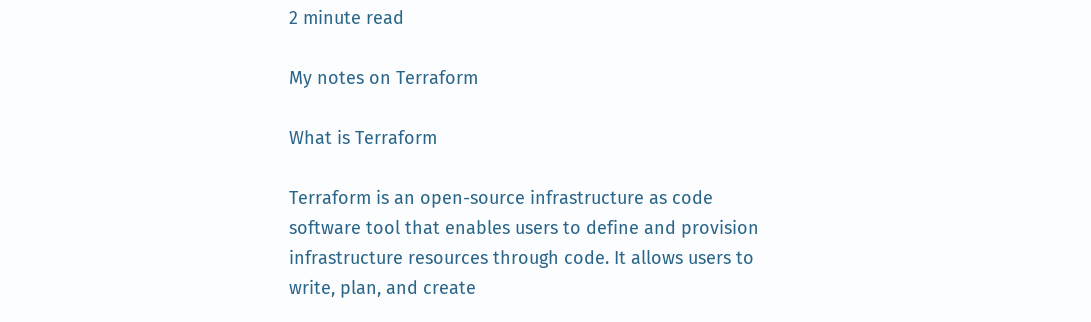2 minute read

My notes on Terraform

What is Terraform

Terraform is an open-source infrastructure as code software tool that enables users to define and provision infrastructure resources through code. It allows users to write, plan, and create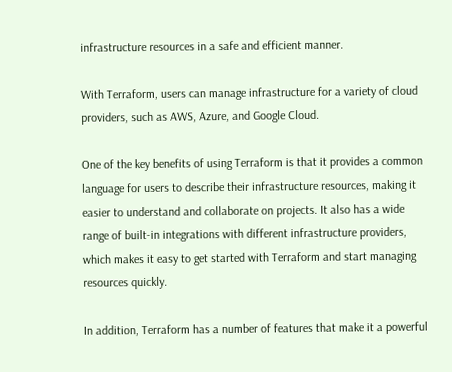infrastructure resources in a safe and efficient manner.

With Terraform, users can manage infrastructure for a variety of cloud providers, such as AWS, Azure, and Google Cloud.

One of the key benefits of using Terraform is that it provides a common language for users to describe their infrastructure resources, making it easier to understand and collaborate on projects. It also has a wide range of built-in integrations with different infrastructure providers, which makes it easy to get started with Terraform and start managing resources quickly.

In addition, Terraform has a number of features that make it a powerful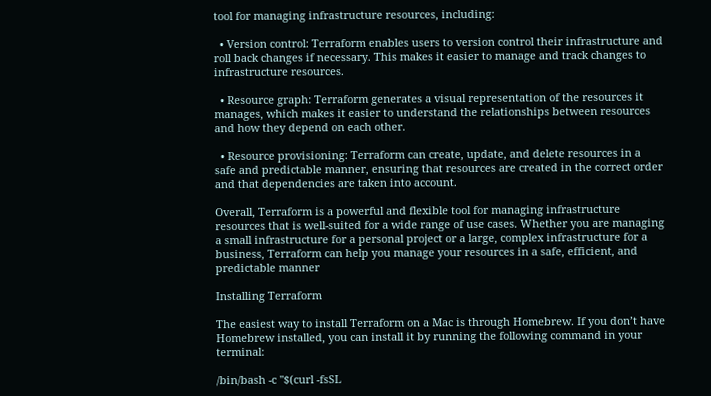tool for managing infrastructure resources, including:

  • Version control: Terraform enables users to version control their infrastructure and roll back changes if necessary. This makes it easier to manage and track changes to infrastructure resources.

  • Resource graph: Terraform generates a visual representation of the resources it manages, which makes it easier to understand the relationships between resources and how they depend on each other.

  • Resource provisioning: Terraform can create, update, and delete resources in a safe and predictable manner, ensuring that resources are created in the correct order and that dependencies are taken into account.

Overall, Terraform is a powerful and flexible tool for managing infrastructure resources that is well-suited for a wide range of use cases. Whether you are managing a small infrastructure for a personal project or a large, complex infrastructure for a business, Terraform can help you manage your resources in a safe, efficient, and predictable manner

Installing Terraform

The easiest way to install Terraform on a Mac is through Homebrew. If you don’t have Homebrew installed, you can install it by running the following command in your terminal:

/bin/bash -c "$(curl -fsSL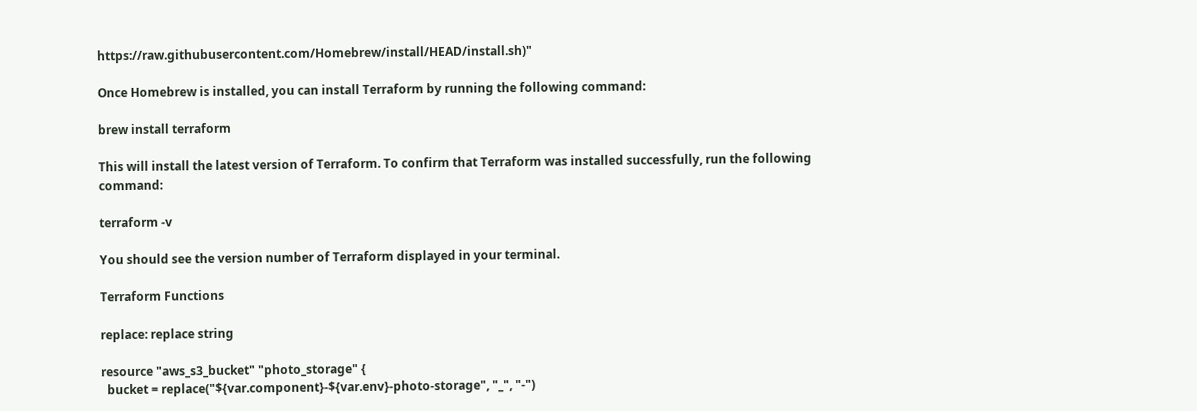https://raw.githubusercontent.com/Homebrew/install/HEAD/install.sh)"

Once Homebrew is installed, you can install Terraform by running the following command:

brew install terraform

This will install the latest version of Terraform. To confirm that Terraform was installed successfully, run the following command:

terraform -v

You should see the version number of Terraform displayed in your terminal.

Terraform Functions

replace: replace string

resource "aws_s3_bucket" "photo_storage" {
  bucket = replace("${var.component}-${var.env}-photo-storage", "_", "-")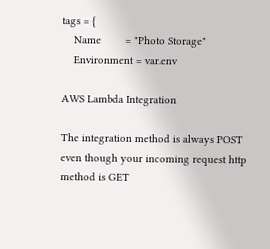tags = {
    Name        = "Photo Storage"
    Environment = var.env

AWS Lambda Integration

The integration method is always POST even though your incoming request http method is GET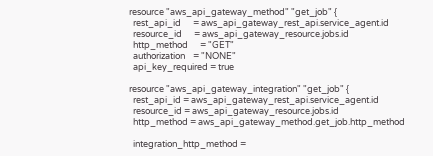resource "aws_api_gateway_method" "get_job" {
  rest_api_id      = aws_api_gateway_rest_api.service_agent.id
  resource_id      = aws_api_gateway_resource.jobs.id
  http_method      = "GET"
  authorization    = "NONE"
  api_key_required = true

resource "aws_api_gateway_integration" "get_job" {
  rest_api_id = aws_api_gateway_rest_api.service_agent.id
  resource_id = aws_api_gateway_resource.jobs.id
  http_method = aws_api_gateway_method.get_job.http_method

  integration_http_method =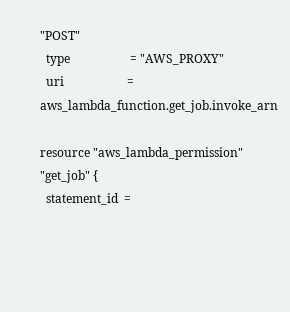"POST"
  type                    = "AWS_PROXY"
  uri                     = aws_lambda_function.get_job.invoke_arn

resource "aws_lambda_permission" "get_job" {
  statement_id  =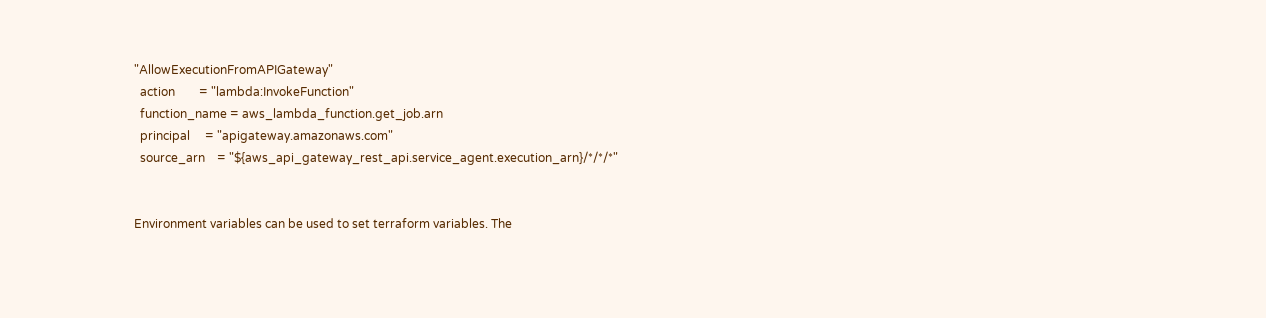"AllowExecutionFromAPIGateway"
  action        = "lambda:InvokeFunction"
  function_name = aws_lambda_function.get_job.arn
  principal     = "apigateway.amazonaws.com"
  source_arn    = "${aws_api_gateway_rest_api.service_agent.execution_arn}/*/*/*"


Environment variables can be used to set terraform variables. The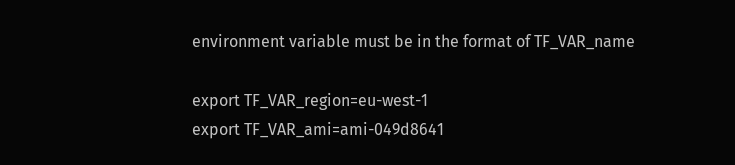environment variable must be in the format of TF_VAR_name

export TF_VAR_region=eu-west-1
export TF_VAR_ami=ami-049d8641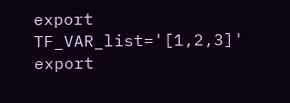export TF_VAR_list='[1,2,3]'
export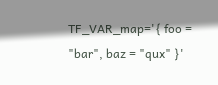TF_VAR_map='{ foo = "bar", baz = "qux" }'